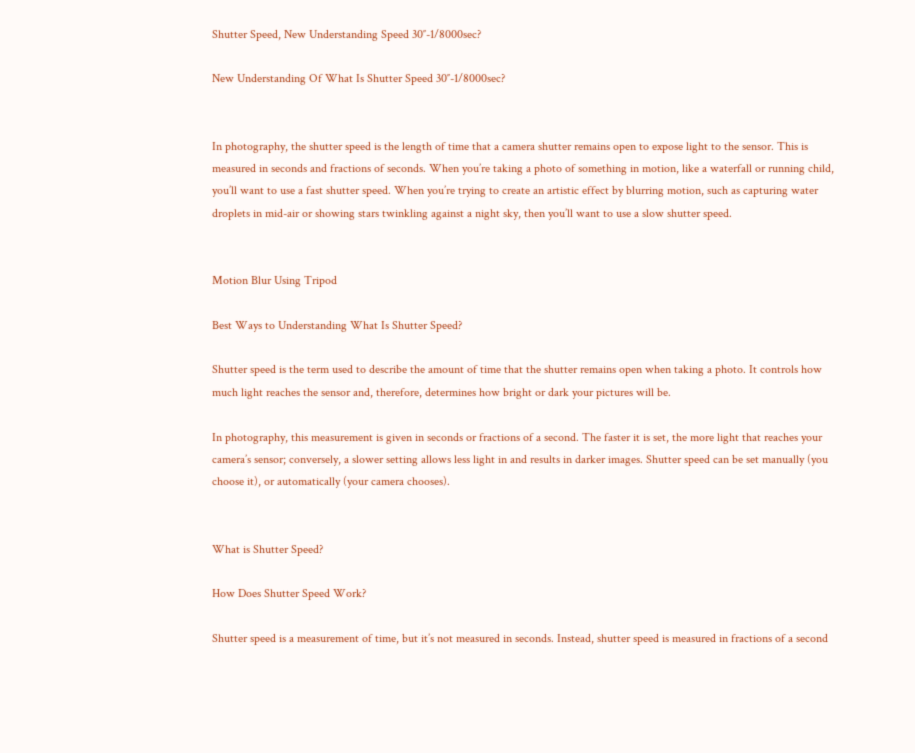Shutter Speed, New Understanding Speed 30″-1/8000sec?

New Understanding Of What Is Shutter Speed 30″-1/8000sec?


In photography, the shutter speed is the length of time that a camera shutter remains open to expose light to the sensor. This is measured in seconds and fractions of seconds. When you’re taking a photo of something in motion, like a waterfall or running child, you’ll want to use a fast shutter speed. When you’re trying to create an artistic effect by blurring motion, such as capturing water droplets in mid-air or showing stars twinkling against a night sky, then you’ll want to use a slow shutter speed.


Motion Blur Using Tripod

Best Ways to Understanding What Is Shutter Speed?

Shutter speed is the term used to describe the amount of time that the shutter remains open when taking a photo. It controls how much light reaches the sensor and, therefore, determines how bright or dark your pictures will be.

In photography, this measurement is given in seconds or fractions of a second. The faster it is set, the more light that reaches your camera’s sensor; conversely, a slower setting allows less light in and results in darker images. Shutter speed can be set manually (you choose it), or automatically (your camera chooses).


What is Shutter Speed?

How Does Shutter Speed Work?

Shutter speed is a measurement of time, but it’s not measured in seconds. Instead, shutter speed is measured in fractions of a second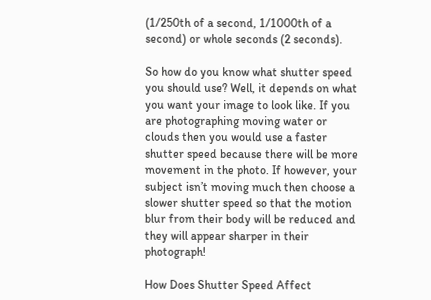(1/250th of a second, 1/1000th of a second) or whole seconds (2 seconds).

So how do you know what shutter speed you should use? Well, it depends on what you want your image to look like. If you are photographing moving water or clouds then you would use a faster shutter speed because there will be more movement in the photo. If however, your subject isn’t moving much then choose a slower shutter speed so that the motion blur from their body will be reduced and they will appear sharper in their photograph!

How Does Shutter Speed Affect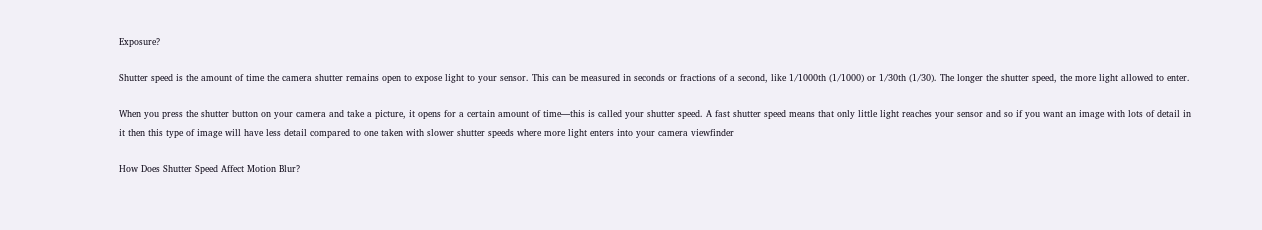Exposure?

Shutter speed is the amount of time the camera shutter remains open to expose light to your sensor. This can be measured in seconds or fractions of a second, like 1/1000th (1/1000) or 1/30th (1/30). The longer the shutter speed, the more light allowed to enter.

When you press the shutter button on your camera and take a picture, it opens for a certain amount of time—this is called your shutter speed. A fast shutter speed means that only little light reaches your sensor and so if you want an image with lots of detail in it then this type of image will have less detail compared to one taken with slower shutter speeds where more light enters into your camera viewfinder

How Does Shutter Speed Affect Motion Blur?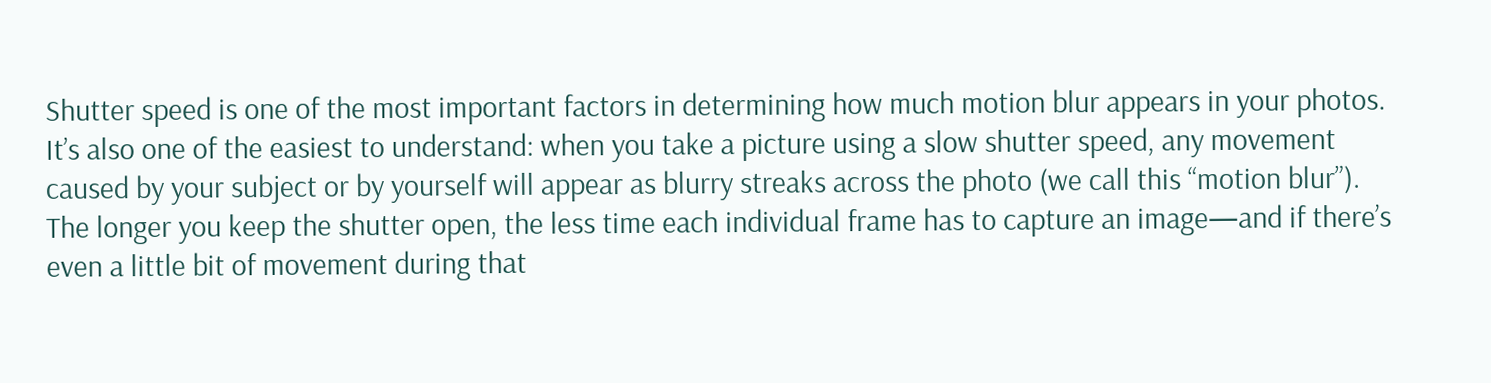Shutter speed is one of the most important factors in determining how much motion blur appears in your photos. It’s also one of the easiest to understand: when you take a picture using a slow shutter speed, any movement caused by your subject or by yourself will appear as blurry streaks across the photo (we call this “motion blur”). The longer you keep the shutter open, the less time each individual frame has to capture an image—and if there’s even a little bit of movement during that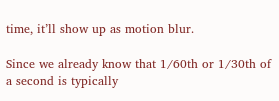time, it’ll show up as motion blur.

Since we already know that 1/60th or 1/30th of a second is typically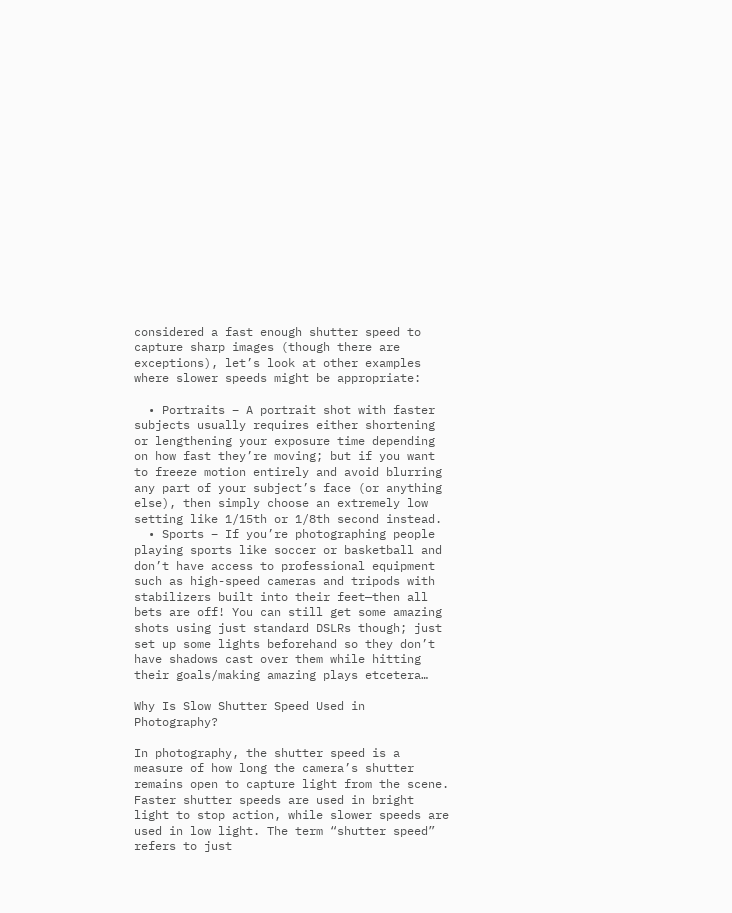considered a fast enough shutter speed to capture sharp images (though there are exceptions), let’s look at other examples where slower speeds might be appropriate:

  • Portraits – A portrait shot with faster subjects usually requires either shortening or lengthening your exposure time depending on how fast they’re moving; but if you want to freeze motion entirely and avoid blurring any part of your subject’s face (or anything else), then simply choose an extremely low setting like 1/15th or 1/8th second instead.
  • Sports – If you’re photographing people playing sports like soccer or basketball and don’t have access to professional equipment such as high-speed cameras and tripods with stabilizers built into their feet—then all bets are off! You can still get some amazing shots using just standard DSLRs though; just set up some lights beforehand so they don’t have shadows cast over them while hitting their goals/making amazing plays etcetera…

Why Is Slow Shutter Speed Used in Photography?

In photography, the shutter speed is a measure of how long the camera’s shutter remains open to capture light from the scene. Faster shutter speeds are used in bright light to stop action, while slower speeds are used in low light. The term “shutter speed” refers to just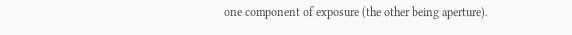one component of exposure (the other being aperture).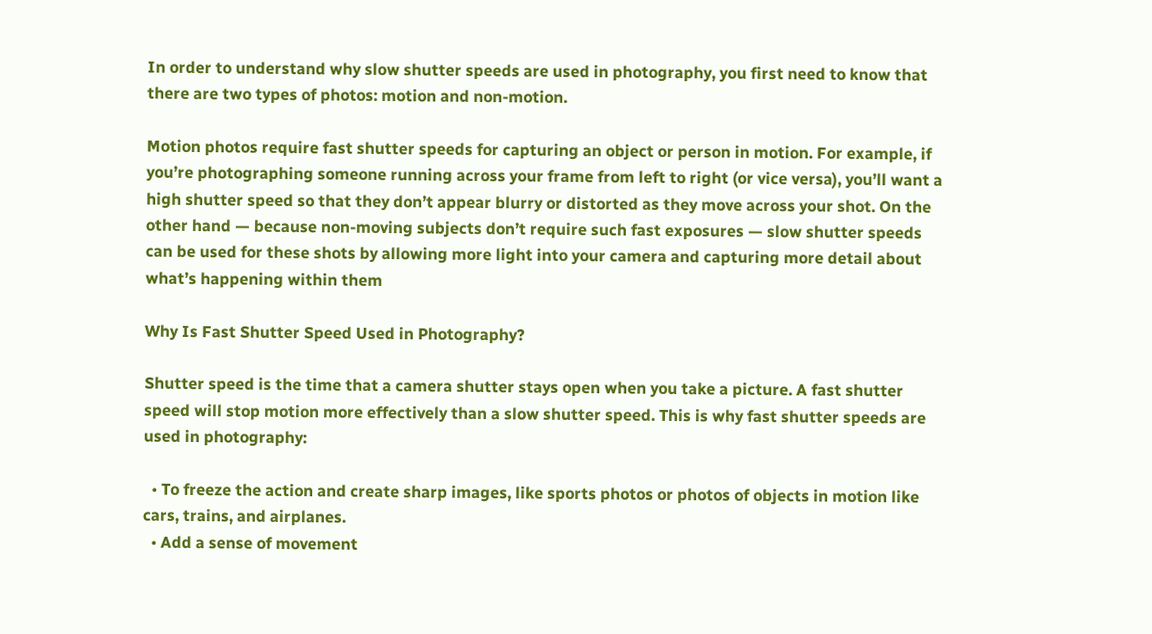In order to understand why slow shutter speeds are used in photography, you first need to know that there are two types of photos: motion and non-motion.

Motion photos require fast shutter speeds for capturing an object or person in motion. For example, if you’re photographing someone running across your frame from left to right (or vice versa), you’ll want a high shutter speed so that they don’t appear blurry or distorted as they move across your shot. On the other hand — because non-moving subjects don’t require such fast exposures — slow shutter speeds can be used for these shots by allowing more light into your camera and capturing more detail about what’s happening within them

Why Is Fast Shutter Speed Used in Photography?

Shutter speed is the time that a camera shutter stays open when you take a picture. A fast shutter speed will stop motion more effectively than a slow shutter speed. This is why fast shutter speeds are used in photography:

  • To freeze the action and create sharp images, like sports photos or photos of objects in motion like cars, trains, and airplanes.
  • Add a sense of movement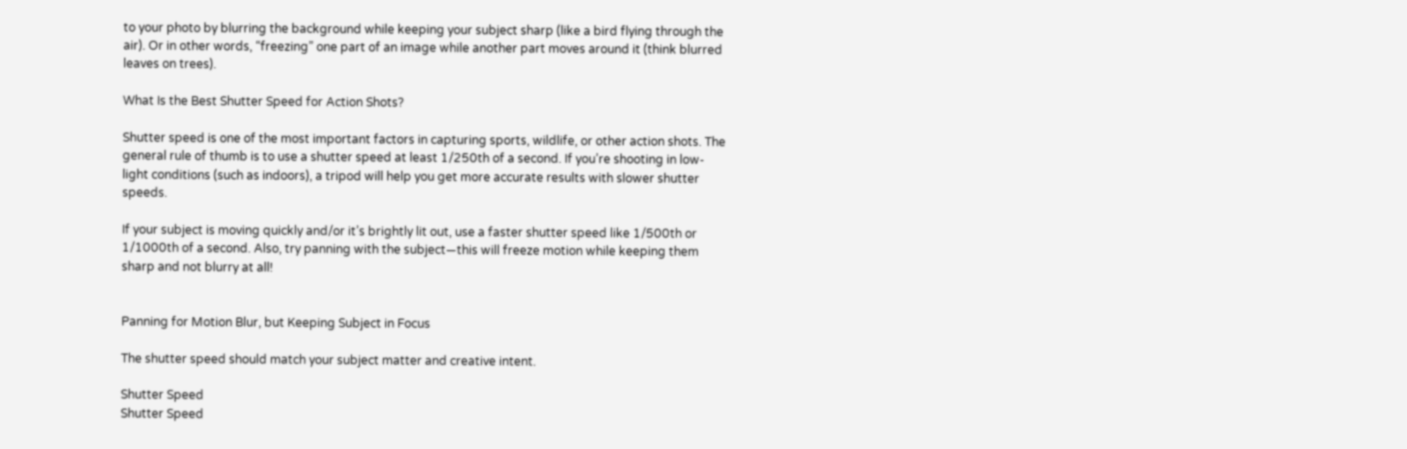to your photo by blurring the background while keeping your subject sharp (like a bird flying through the air). Or in other words, “freezing” one part of an image while another part moves around it (think blurred leaves on trees).

What Is the Best Shutter Speed for Action Shots?

Shutter speed is one of the most important factors in capturing sports, wildlife, or other action shots. The general rule of thumb is to use a shutter speed at least 1/250th of a second. If you’re shooting in low-light conditions (such as indoors), a tripod will help you get more accurate results with slower shutter speeds.

If your subject is moving quickly and/or it’s brightly lit out, use a faster shutter speed like 1/500th or 1/1000th of a second. Also, try panning with the subject—this will freeze motion while keeping them sharp and not blurry at all!


Panning for Motion Blur, but Keeping Subject in Focus

The shutter speed should match your subject matter and creative intent.

Shutter Speed
Shutter Speed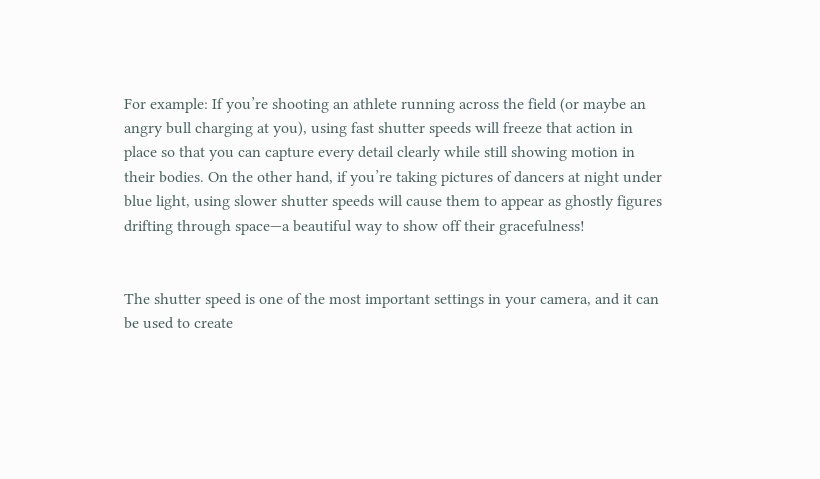For example: If you’re shooting an athlete running across the field (or maybe an angry bull charging at you), using fast shutter speeds will freeze that action in place so that you can capture every detail clearly while still showing motion in their bodies. On the other hand, if you’re taking pictures of dancers at night under blue light, using slower shutter speeds will cause them to appear as ghostly figures drifting through space—a beautiful way to show off their gracefulness!


The shutter speed is one of the most important settings in your camera, and it can be used to create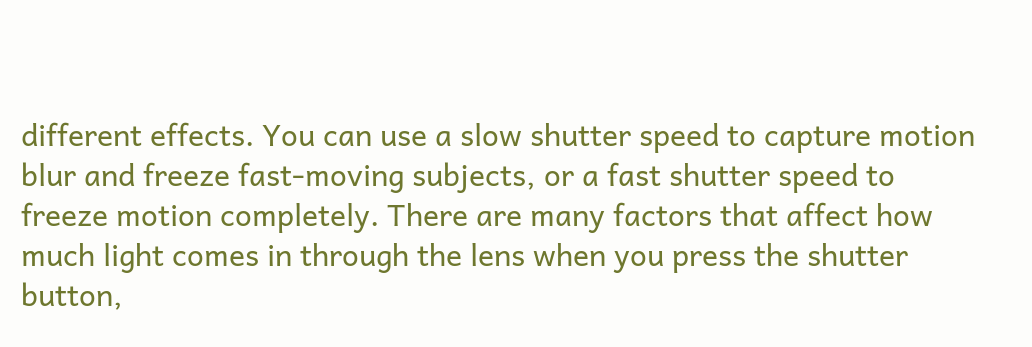different effects. You can use a slow shutter speed to capture motion blur and freeze fast-moving subjects, or a fast shutter speed to freeze motion completely. There are many factors that affect how much light comes in through the lens when you press the shutter button,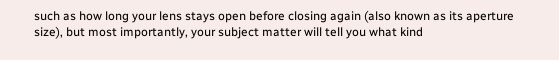such as how long your lens stays open before closing again (also known as its aperture size), but most importantly, your subject matter will tell you what kind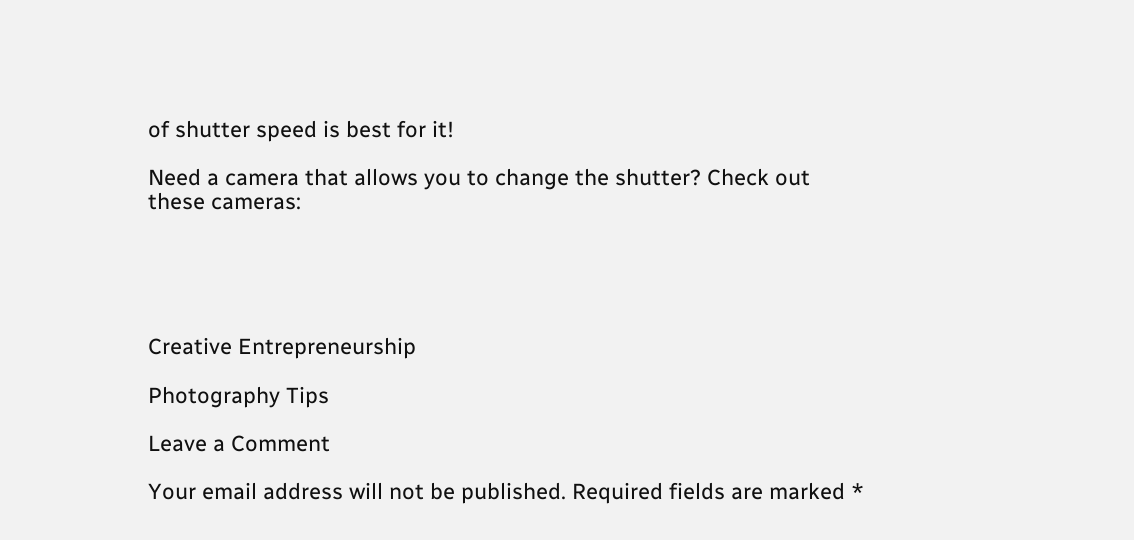of shutter speed is best for it!

Need a camera that allows you to change the shutter? Check out these cameras:





Creative Entrepreneurship

Photography Tips

Leave a Comment

Your email address will not be published. Required fields are marked *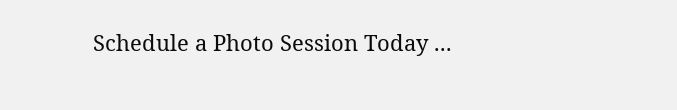Schedule a Photo Session Today ...